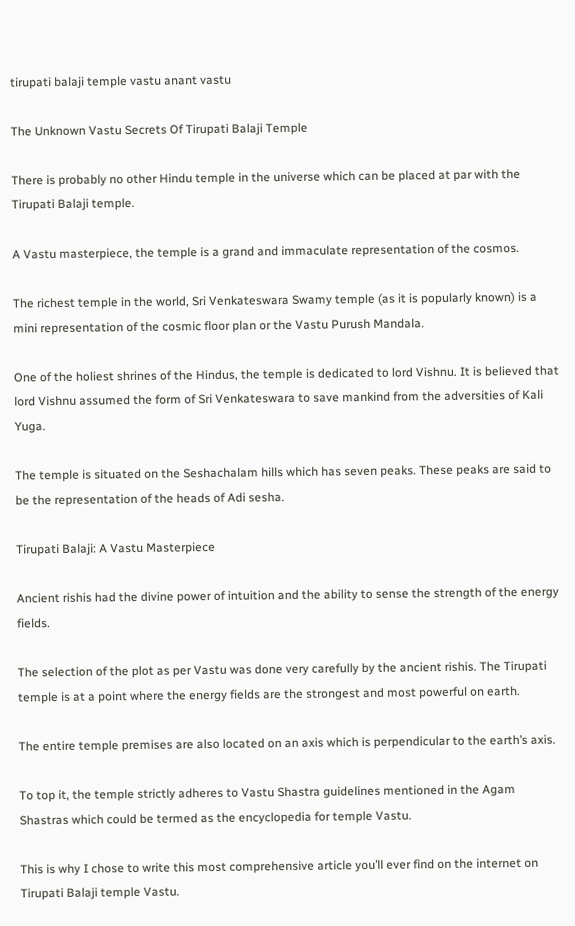tirupati balaji temple vastu anant vastu

The Unknown Vastu Secrets Of Tirupati Balaji Temple

There is probably no other Hindu temple in the universe which can be placed at par with the Tirupati Balaji temple.

A Vastu masterpiece, the temple is a grand and immaculate representation of the cosmos.

The richest temple in the world, Sri Venkateswara Swamy temple (as it is popularly known) is a mini representation of the cosmic floor plan or the Vastu Purush Mandala.

One of the holiest shrines of the Hindus, the temple is dedicated to lord Vishnu. It is believed that lord Vishnu assumed the form of Sri Venkateswara to save mankind from the adversities of Kali Yuga.

The temple is situated on the Seshachalam hills which has seven peaks. These peaks are said to be the representation of the heads of Adi sesha.

Tirupati Balaji: A Vastu Masterpiece

Ancient rishis had the divine power of intuition and the ability to sense the strength of the energy fields.

The selection of the plot as per Vastu was done very carefully by the ancient rishis. The Tirupati temple is at a point where the energy fields are the strongest and most powerful on earth.

The entire temple premises are also located on an axis which is perpendicular to the earth’s axis.

To top it, the temple strictly adheres to Vastu Shastra guidelines mentioned in the Agam Shastras which could be termed as the encyclopedia for temple Vastu.

This is why I chose to write this most comprehensive article you’ll ever find on the internet on Tirupati Balaji temple Vastu.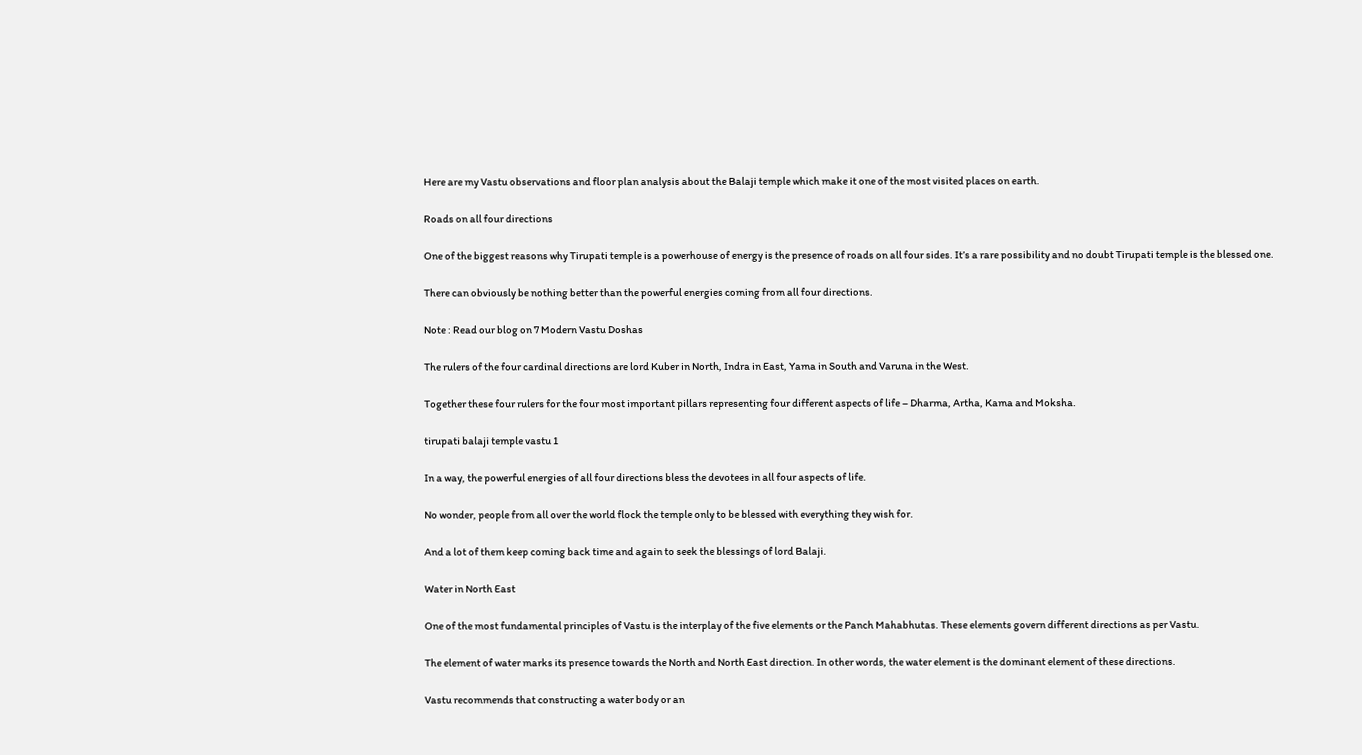Here are my Vastu observations and floor plan analysis about the Balaji temple which make it one of the most visited places on earth.

Roads on all four directions

One of the biggest reasons why Tirupati temple is a powerhouse of energy is the presence of roads on all four sides. It’s a rare possibility and no doubt Tirupati temple is the blessed one.

There can obviously be nothing better than the powerful energies coming from all four directions.

Note : Read our blog on 7 Modern Vastu Doshas

The rulers of the four cardinal directions are lord Kuber in North, Indra in East, Yama in South and Varuna in the West.

Together these four rulers for the four most important pillars representing four different aspects of life – Dharma, Artha, Kama and Moksha.

tirupati balaji temple vastu 1

In a way, the powerful energies of all four directions bless the devotees in all four aspects of life.

No wonder, people from all over the world flock the temple only to be blessed with everything they wish for.

And a lot of them keep coming back time and again to seek the blessings of lord Balaji.

Water in North East

One of the most fundamental principles of Vastu is the interplay of the five elements or the Panch Mahabhutas. These elements govern different directions as per Vastu.

The element of water marks its presence towards the North and North East direction. In other words, the water element is the dominant element of these directions.

Vastu recommends that constructing a water body or an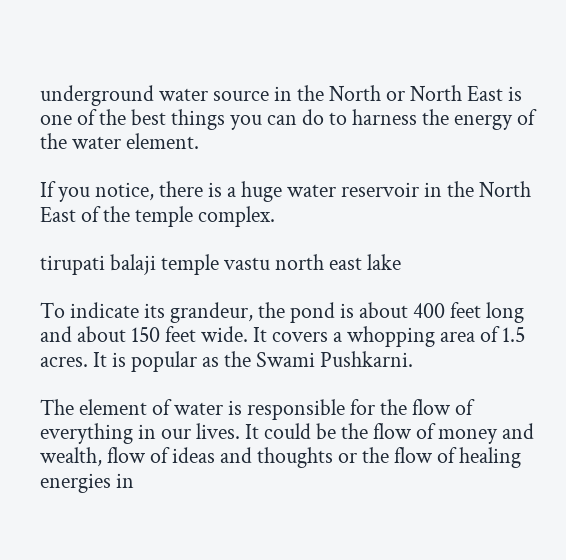underground water source in the North or North East is one of the best things you can do to harness the energy of the water element.

If you notice, there is a huge water reservoir in the North East of the temple complex.

tirupati balaji temple vastu north east lake

To indicate its grandeur, the pond is about 400 feet long and about 150 feet wide. It covers a whopping area of 1.5 acres. It is popular as the Swami Pushkarni.

The element of water is responsible for the flow of everything in our lives. It could be the flow of money and wealth, flow of ideas and thoughts or the flow of healing energies in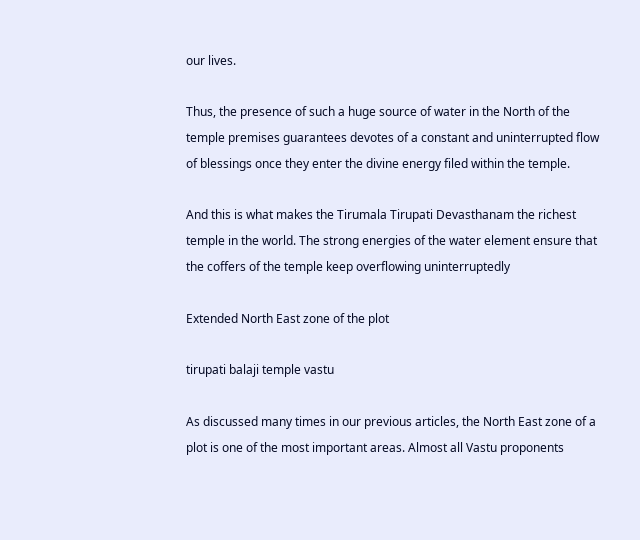our lives.

Thus, the presence of such a huge source of water in the North of the temple premises guarantees devotes of a constant and uninterrupted flow of blessings once they enter the divine energy filed within the temple.

And this is what makes the Tirumala Tirupati Devasthanam the richest temple in the world. The strong energies of the water element ensure that the coffers of the temple keep overflowing uninterruptedly

Extended North East zone of the plot

tirupati balaji temple vastu

As discussed many times in our previous articles, the North East zone of a plot is one of the most important areas. Almost all Vastu proponents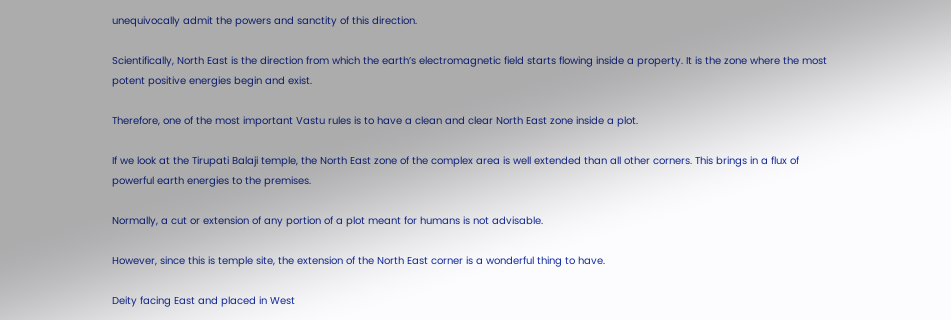unequivocally admit the powers and sanctity of this direction.

Scientifically, North East is the direction from which the earth’s electromagnetic field starts flowing inside a property. It is the zone where the most potent positive energies begin and exist.

Therefore, one of the most important Vastu rules is to have a clean and clear North East zone inside a plot.

If we look at the Tirupati Balaji temple, the North East zone of the complex area is well extended than all other corners. This brings in a flux of powerful earth energies to the premises.

Normally, a cut or extension of any portion of a plot meant for humans is not advisable.

However, since this is temple site, the extension of the North East corner is a wonderful thing to have.

Deity facing East and placed in West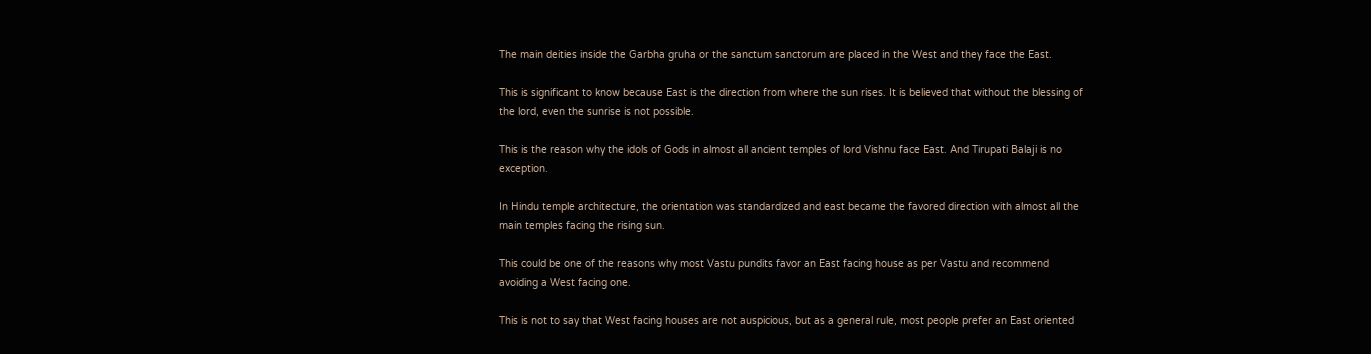The main deities inside the Garbha gruha or the sanctum sanctorum are placed in the West and they face the East.

This is significant to know because East is the direction from where the sun rises. It is believed that without the blessing of the lord, even the sunrise is not possible.

This is the reason why the idols of Gods in almost all ancient temples of lord Vishnu face East. And Tirupati Balaji is no exception.

In Hindu temple architecture, the orientation was standardized and east became the favored direction with almost all the main temples facing the rising sun.

This could be one of the reasons why most Vastu pundits favor an East facing house as per Vastu and recommend avoiding a West facing one.

This is not to say that West facing houses are not auspicious, but as a general rule, most people prefer an East oriented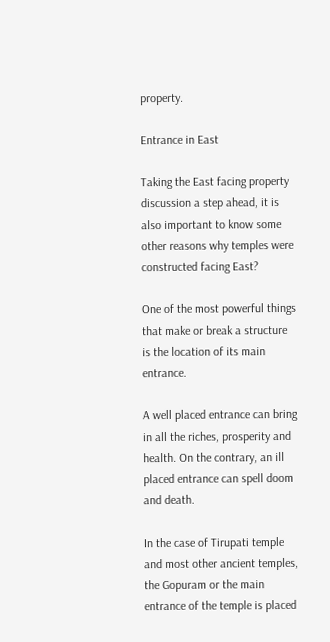property.

Entrance in East

Taking the East facing property discussion a step ahead, it is also important to know some other reasons why temples were constructed facing East?

One of the most powerful things that make or break a structure is the location of its main entrance.

A well placed entrance can bring in all the riches, prosperity and health. On the contrary, an ill placed entrance can spell doom and death.

In the case of Tirupati temple and most other ancient temples, the Gopuram or the main entrance of the temple is placed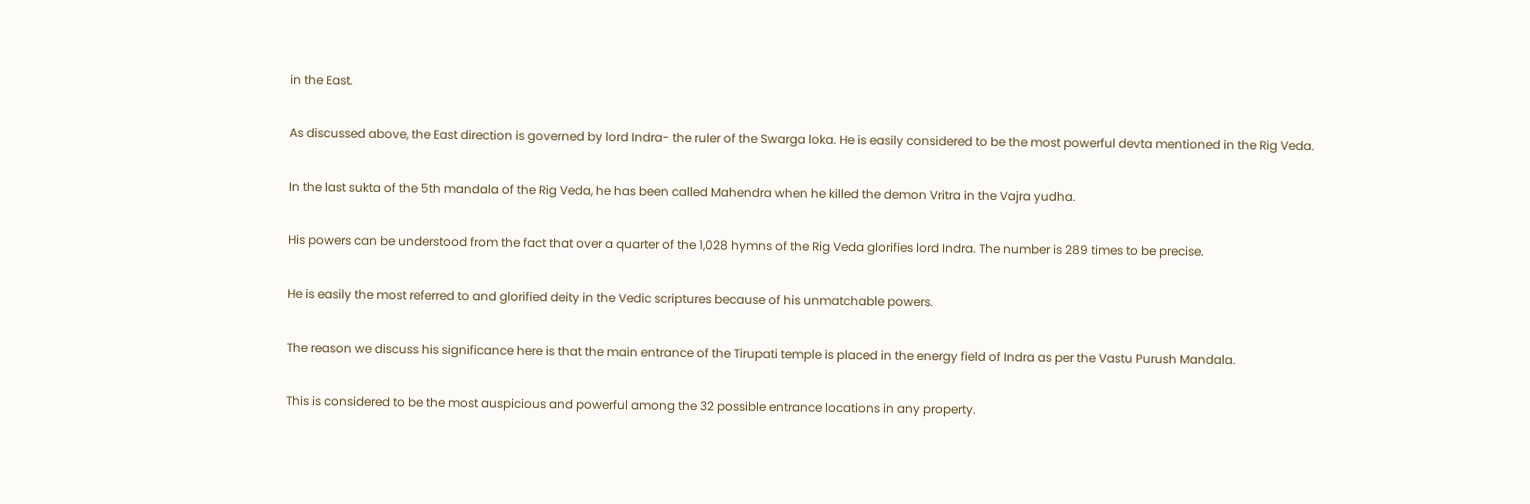in the East.

As discussed above, the East direction is governed by lord Indra- the ruler of the Swarga loka. He is easily considered to be the most powerful devta mentioned in the Rig Veda.

In the last sukta of the 5th mandala of the Rig Veda, he has been called Mahendra when he killed the demon Vritra in the Vajra yudha.

His powers can be understood from the fact that over a quarter of the 1,028 hymns of the Rig Veda glorifies lord Indra. The number is 289 times to be precise.

He is easily the most referred to and glorified deity in the Vedic scriptures because of his unmatchable powers.

The reason we discuss his significance here is that the main entrance of the Tirupati temple is placed in the energy field of Indra as per the Vastu Purush Mandala.

This is considered to be the most auspicious and powerful among the 32 possible entrance locations in any property.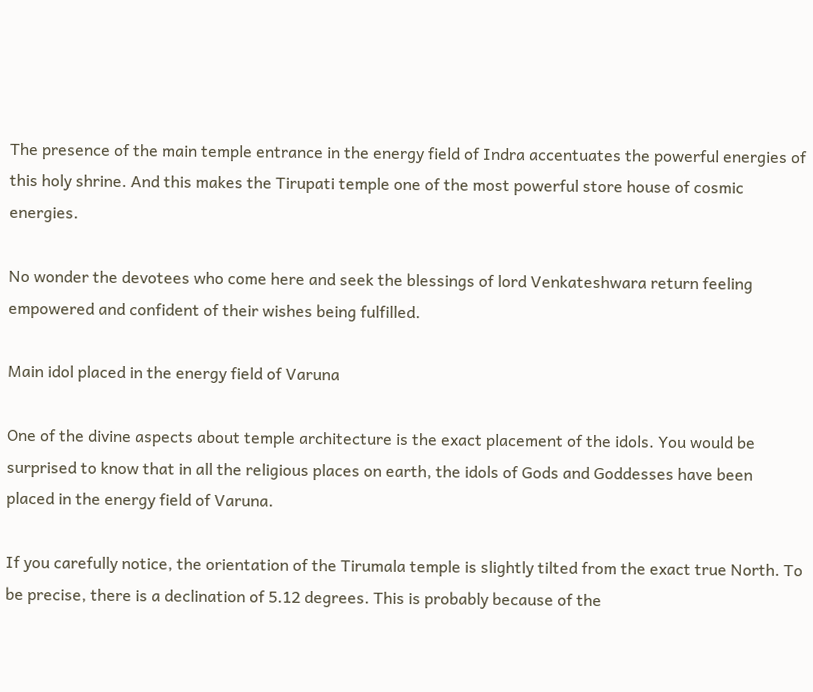The presence of the main temple entrance in the energy field of Indra accentuates the powerful energies of this holy shrine. And this makes the Tirupati temple one of the most powerful store house of cosmic energies.

No wonder the devotees who come here and seek the blessings of lord Venkateshwara return feeling empowered and confident of their wishes being fulfilled.

Main idol placed in the energy field of Varuna

One of the divine aspects about temple architecture is the exact placement of the idols. You would be surprised to know that in all the religious places on earth, the idols of Gods and Goddesses have been placed in the energy field of Varuna.

If you carefully notice, the orientation of the Tirumala temple is slightly tilted from the exact true North. To be precise, there is a declination of 5.12 degrees. This is probably because of the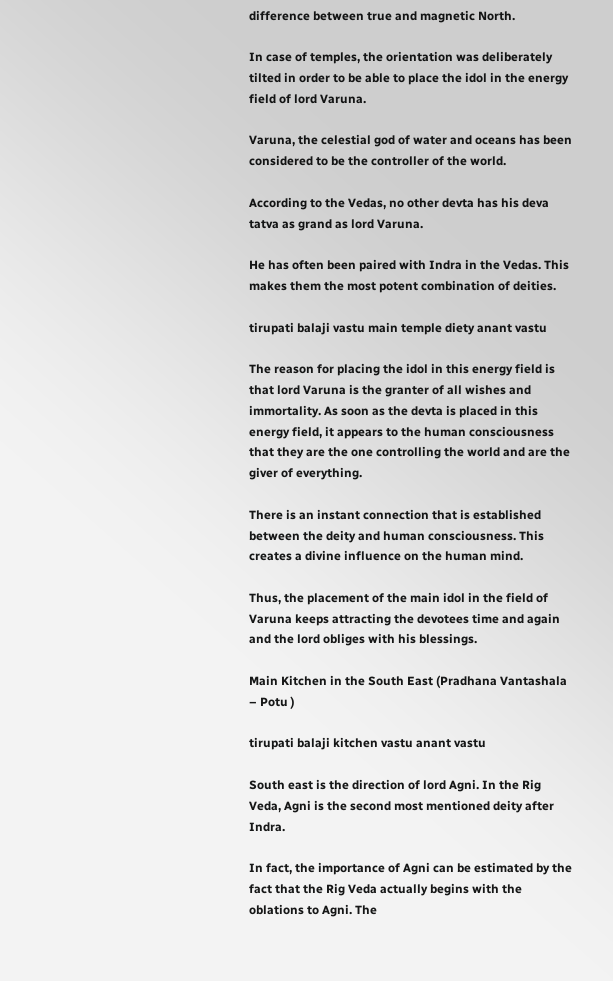difference between true and magnetic North.

In case of temples, the orientation was deliberately tilted in order to be able to place the idol in the energy field of lord Varuna.

Varuna, the celestial god of water and oceans has been considered to be the controller of the world.

According to the Vedas, no other devta has his deva tatva as grand as lord Varuna.

He has often been paired with Indra in the Vedas. This makes them the most potent combination of deities.

tirupati balaji vastu main temple diety anant vastu

The reason for placing the idol in this energy field is that lord Varuna is the granter of all wishes and immortality. As soon as the devta is placed in this energy field, it appears to the human consciousness that they are the one controlling the world and are the giver of everything.

There is an instant connection that is established between the deity and human consciousness. This creates a divine influence on the human mind.

Thus, the placement of the main idol in the field of Varuna keeps attracting the devotees time and again and the lord obliges with his blessings.

Main Kitchen in the South East (Pradhana Vantashala – Potu )

tirupati balaji kitchen vastu anant vastu

South east is the direction of lord Agni. In the Rig Veda, Agni is the second most mentioned deity after Indra.

In fact, the importance of Agni can be estimated by the fact that the Rig Veda actually begins with the oblations to Agni. The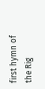first hymn of the Rig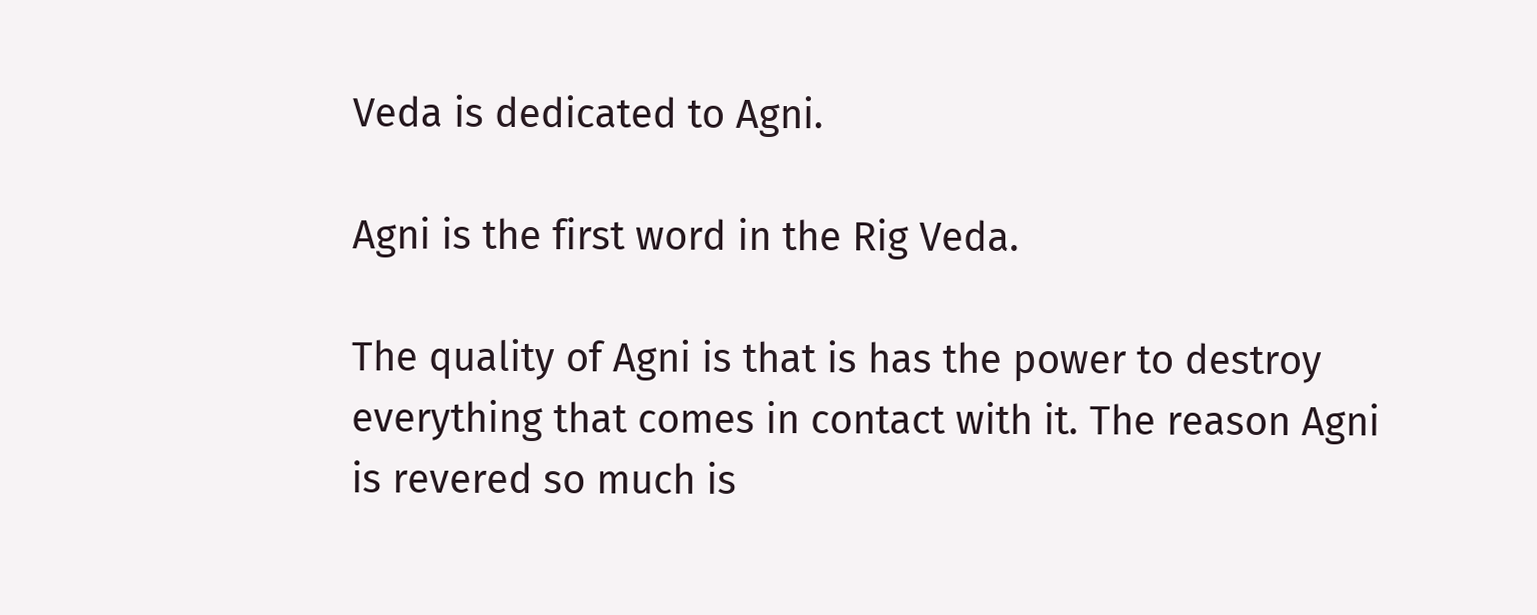Veda is dedicated to Agni.

Agni is the first word in the Rig Veda.

The quality of Agni is that is has the power to destroy everything that comes in contact with it. The reason Agni is revered so much is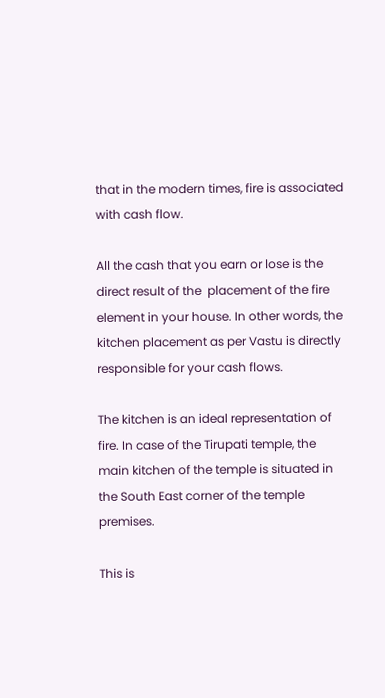that in the modern times, fire is associated with cash flow.

All the cash that you earn or lose is the direct result of the  placement of the fire element in your house. In other words, the kitchen placement as per Vastu is directly responsible for your cash flows.

The kitchen is an ideal representation of fire. In case of the Tirupati temple, the main kitchen of the temple is situated in the South East corner of the temple premises.

This is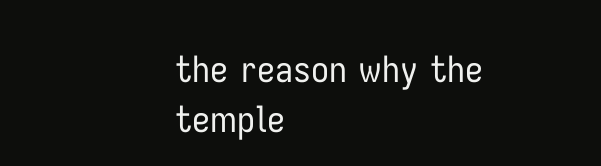the reason why the temple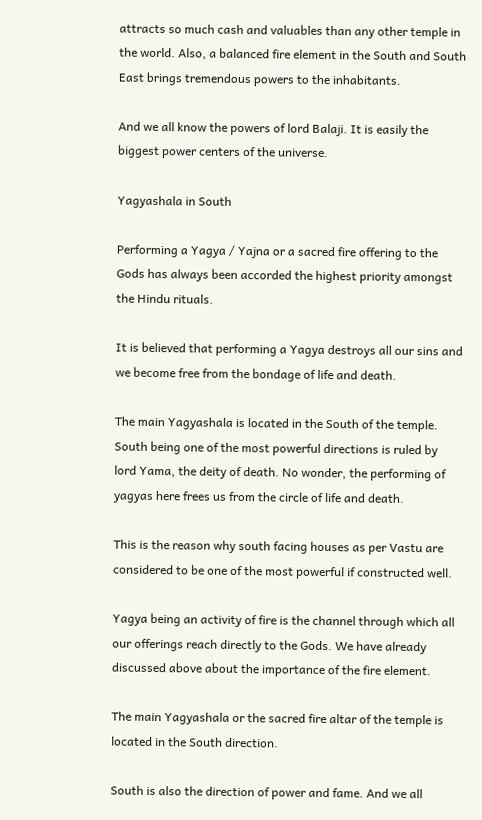attracts so much cash and valuables than any other temple in the world. Also, a balanced fire element in the South and South East brings tremendous powers to the inhabitants.

And we all know the powers of lord Balaji. It is easily the biggest power centers of the universe.

Yagyashala in South

Performing a Yagya / Yajna or a sacred fire offering to the Gods has always been accorded the highest priority amongst the Hindu rituals.

It is believed that performing a Yagya destroys all our sins and we become free from the bondage of life and death.

The main Yagyashala is located in the South of the temple. South being one of the most powerful directions is ruled by lord Yama, the deity of death. No wonder, the performing of yagyas here frees us from the circle of life and death.

This is the reason why south facing houses as per Vastu are considered to be one of the most powerful if constructed well.

Yagya being an activity of fire is the channel through which all our offerings reach directly to the Gods. We have already discussed above about the importance of the fire element.

The main Yagyashala or the sacred fire altar of the temple is located in the South direction.

South is also the direction of power and fame. And we all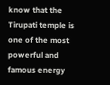know that the Tirupati temple is one of the most powerful and famous energy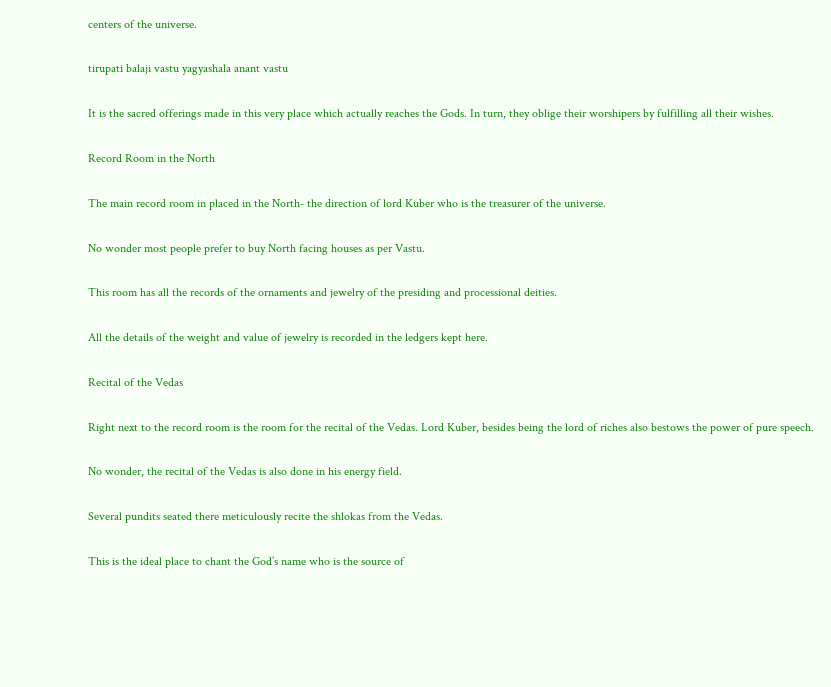centers of the universe.

tirupati balaji vastu yagyashala anant vastu

It is the sacred offerings made in this very place which actually reaches the Gods. In turn, they oblige their worshipers by fulfilling all their wishes.

Record Room in the North

The main record room in placed in the North- the direction of lord Kuber who is the treasurer of the universe.

No wonder most people prefer to buy North facing houses as per Vastu.

This room has all the records of the ornaments and jewelry of the presiding and processional deities.

All the details of the weight and value of jewelry is recorded in the ledgers kept here.

Recital of the Vedas

Right next to the record room is the room for the recital of the Vedas. Lord Kuber, besides being the lord of riches also bestows the power of pure speech.

No wonder, the recital of the Vedas is also done in his energy field.

Several pundits seated there meticulously recite the shlokas from the Vedas.

This is the ideal place to chant the God’s name who is the source of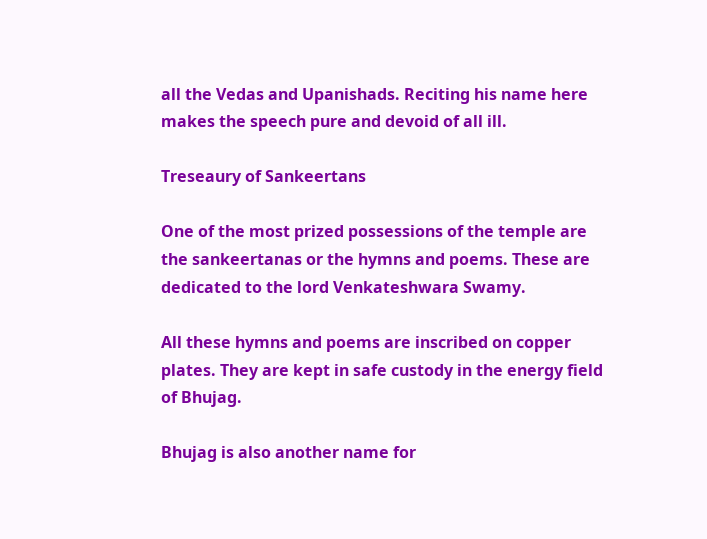all the Vedas and Upanishads. Reciting his name here makes the speech pure and devoid of all ill.

Treseaury of Sankeertans

One of the most prized possessions of the temple are the sankeertanas or the hymns and poems. These are dedicated to the lord Venkateshwara Swamy.

All these hymns and poems are inscribed on copper plates. They are kept in safe custody in the energy field of Bhujag.

Bhujag is also another name for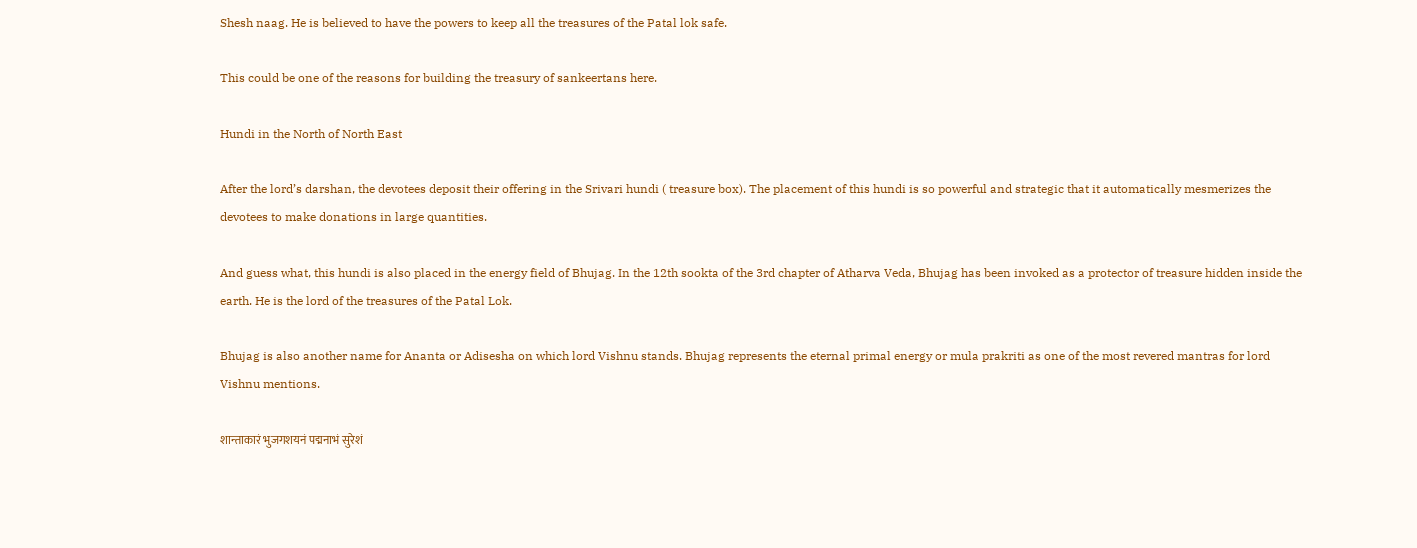Shesh naag. He is believed to have the powers to keep all the treasures of the Patal lok safe.

This could be one of the reasons for building the treasury of sankeertans here.

Hundi in the North of North East

After the lord’s darshan, the devotees deposit their offering in the Srivari hundi ( treasure box). The placement of this hundi is so powerful and strategic that it automatically mesmerizes the devotees to make donations in large quantities.

And guess what, this hundi is also placed in the energy field of Bhujag. In the 12th sookta of the 3rd chapter of Atharva Veda, Bhujag has been invoked as a protector of treasure hidden inside the earth. He is the lord of the treasures of the Patal Lok.

Bhujag is also another name for Ananta or Adisesha on which lord Vishnu stands. Bhujag represents the eternal primal energy or mula prakriti as one of the most revered mantras for lord Vishnu mentions.

शान्ताकारं भुजगशयनं पद्मनाभं सुरेशं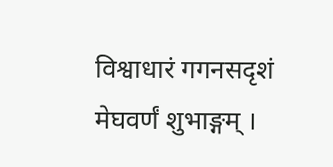विश्वाधारं गगनसदृशं मेघवर्णं शुभाङ्गम् ।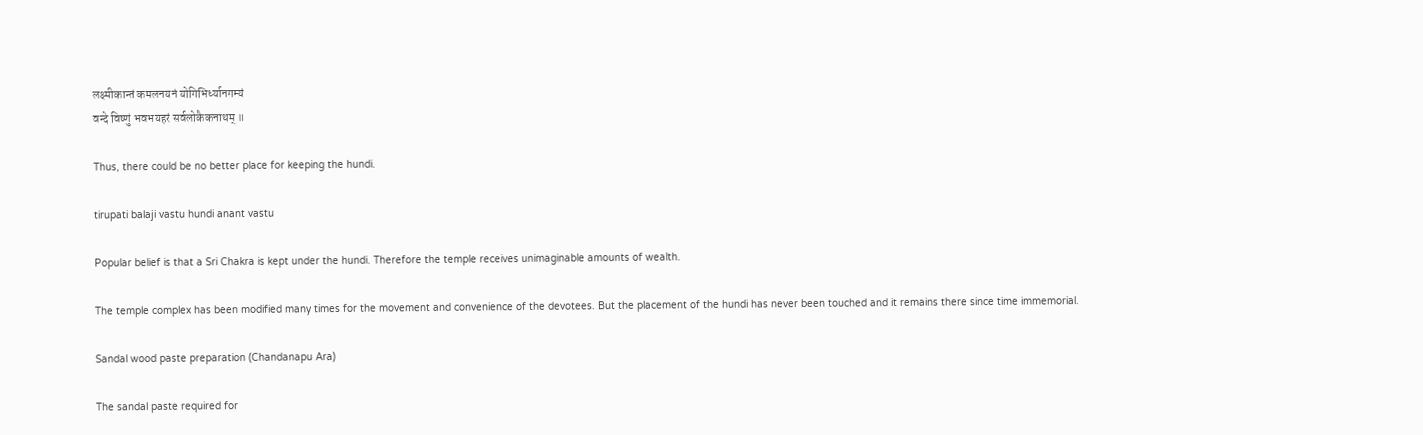लक्ष्मीकान्तं कमलनयनं योगिभिर्ध्यानगम्यं
वन्दे विष्णुं भवभयहरं सर्वलोकैकनाथम् ॥

Thus, there could be no better place for keeping the hundi.

tirupati balaji vastu hundi anant vastu

Popular belief is that a Sri Chakra is kept under the hundi. Therefore the temple receives unimaginable amounts of wealth.

The temple complex has been modified many times for the movement and convenience of the devotees. But the placement of the hundi has never been touched and it remains there since time immemorial.

Sandal wood paste preparation (Chandanapu Ara)

The sandal paste required for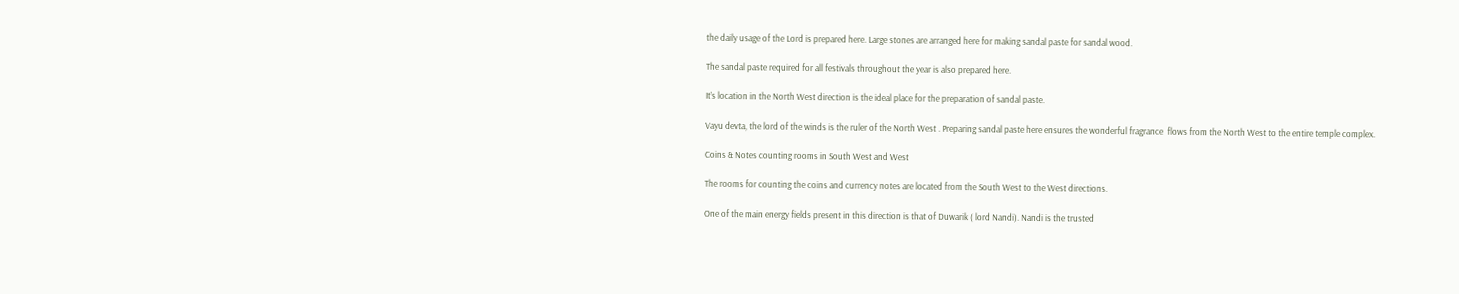the daily usage of the Lord is prepared here. Large stones are arranged here for making sandal paste for sandal wood.

The sandal paste required for all festivals throughout the year is also prepared here.

It’s location in the North West direction is the ideal place for the preparation of sandal paste.

Vayu devta, the lord of the winds is the ruler of the North West . Preparing sandal paste here ensures the wonderful fragrance  flows from the North West to the entire temple complex.

Coins & Notes counting rooms in South West and West

The rooms for counting the coins and currency notes are located from the South West to the West directions.

One of the main energy fields present in this direction is that of Duwarik ( lord Nandi). Nandi is the trusted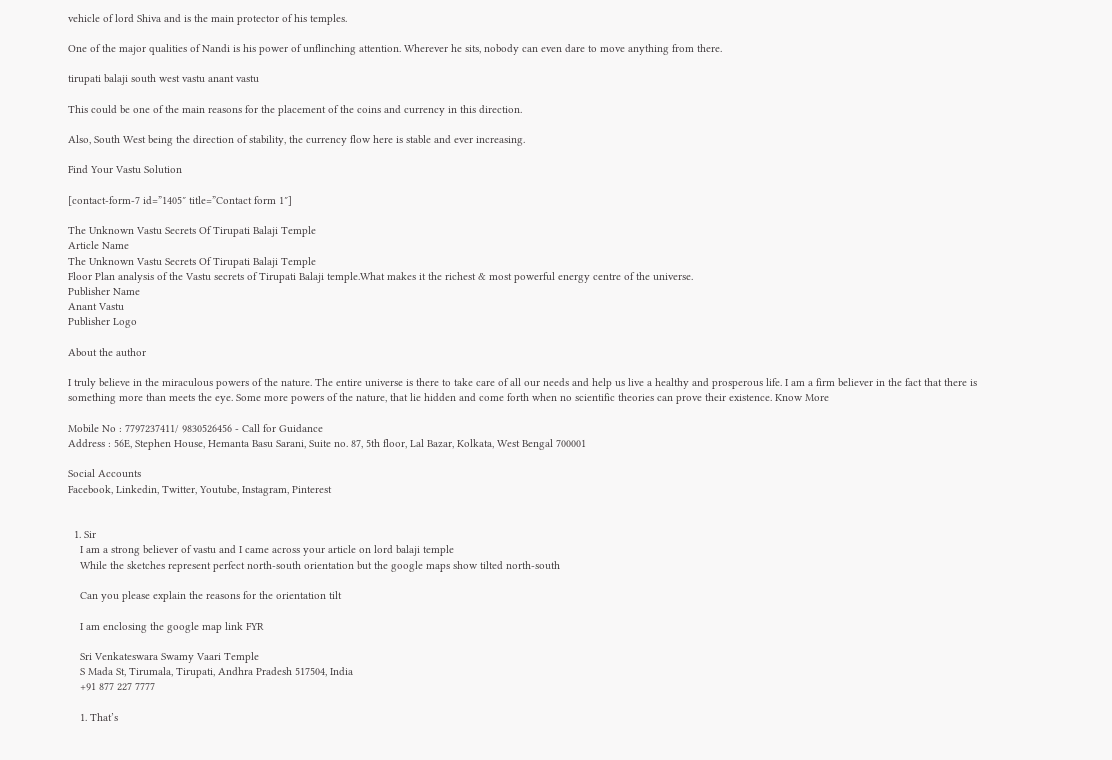vehicle of lord Shiva and is the main protector of his temples.

One of the major qualities of Nandi is his power of unflinching attention. Wherever he sits, nobody can even dare to move anything from there.

tirupati balaji south west vastu anant vastu

This could be one of the main reasons for the placement of the coins and currency in this direction.

Also, South West being the direction of stability, the currency flow here is stable and ever increasing.

Find Your Vastu Solution

[contact-form-7 id=”1405″ title=”Contact form 1″]

The Unknown Vastu Secrets Of Tirupati Balaji Temple
Article Name
The Unknown Vastu Secrets Of Tirupati Balaji Temple
Floor Plan analysis of the Vastu secrets of Tirupati Balaji temple.What makes it the richest & most powerful energy centre of the universe.
Publisher Name
Anant Vastu
Publisher Logo

About the author

I truly believe in the miraculous powers of the nature. The entire universe is there to take care of all our needs and help us live a healthy and prosperous life. I am a firm believer in the fact that there is something more than meets the eye. Some more powers of the nature, that lie hidden and come forth when no scientific theories can prove their existence. Know More

Mobile No : 7797237411/ 9830526456 - Call for Guidance
Address : 56E, Stephen House, Hemanta Basu Sarani, Suite no. 87, 5th floor, Lal Bazar, Kolkata, West Bengal 700001

Social Accounts
Facebook, Linkedin, Twitter, Youtube, Instagram, Pinterest


  1. Sir
    I am a strong believer of vastu and I came across your article on lord balaji temple
    While the sketches represent perfect north-south orientation but the google maps show tilted north-south

    Can you please explain the reasons for the orientation tilt

    I am enclosing the google map link FYR

    Sri Venkateswara Swamy Vaari Temple
    S Mada St, Tirumala, Tirupati, Andhra Pradesh 517504, India
    +91 877 227 7777

    1. That’s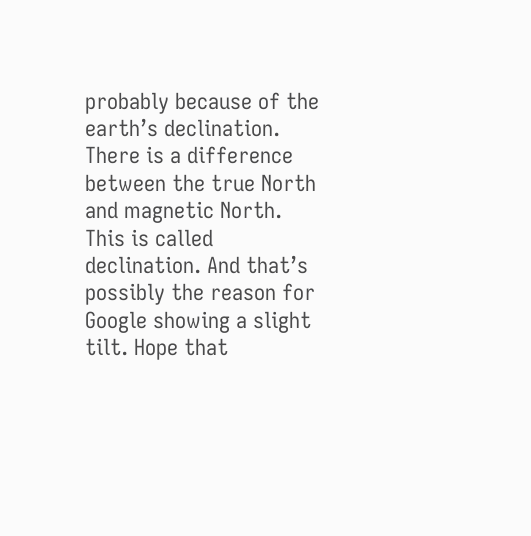probably because of the earth’s declination. There is a difference between the true North and magnetic North. This is called declination. And that’s possibly the reason for Google showing a slight tilt. Hope that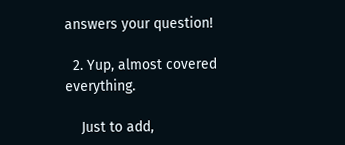answers your question!

  2. Yup, almost covered everything.

    Just to add,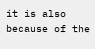it is also because of the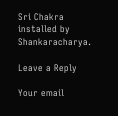Sri Chakra installed by Shankaracharya.

Leave a Reply

Your email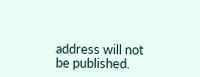address will not be published.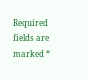Required fields are marked *